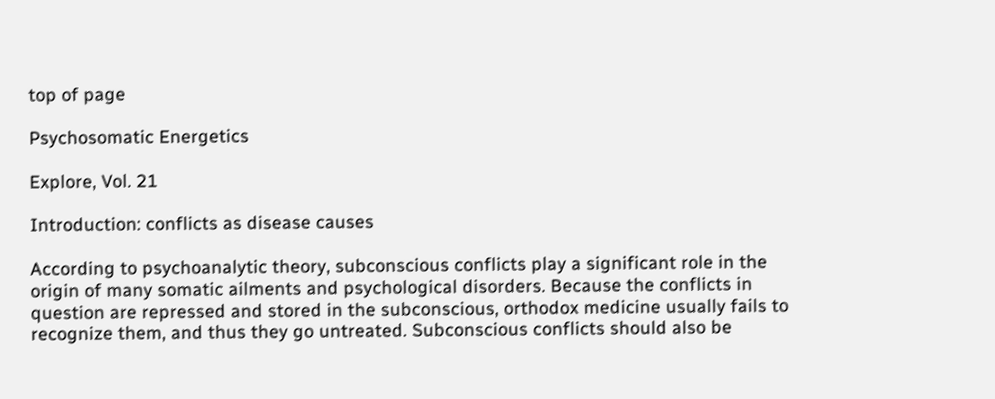top of page

Psychosomatic Energetics

Explore, Vol. 21

Introduction: conflicts as disease causes

According to psychoanalytic theory, subconscious conflicts play a significant role in the origin of many somatic ailments and psychological disorders. Because the conflicts in question are repressed and stored in the subconscious, orthodox medicine usually fails to recognize them, and thus they go untreated. Subconscious conflicts should also be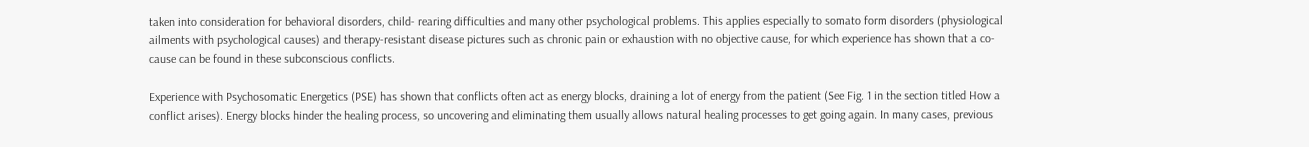taken into consideration for behavioral disorders, child- rearing difficulties and many other psychological problems. This applies especially to somato form disorders (physiological ailments with psychological causes) and therapy-resistant disease pictures such as chronic pain or exhaustion with no objective cause, for which experience has shown that a co- cause can be found in these subconscious conflicts.

Experience with Psychosomatic Energetics (PSE) has shown that conflicts often act as energy blocks, draining a lot of energy from the patient (See Fig. 1 in the section titled How a conflict arises). Energy blocks hinder the healing process, so uncovering and eliminating them usually allows natural healing processes to get going again. In many cases, previous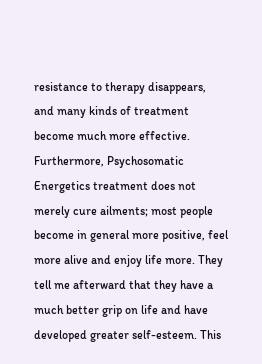resistance to therapy disappears, and many kinds of treatment become much more effective. Furthermore, Psychosomatic Energetics treatment does not merely cure ailments; most people become in general more positive, feel more alive and enjoy life more. They tell me afterward that they have a much better grip on life and have developed greater self-esteem. This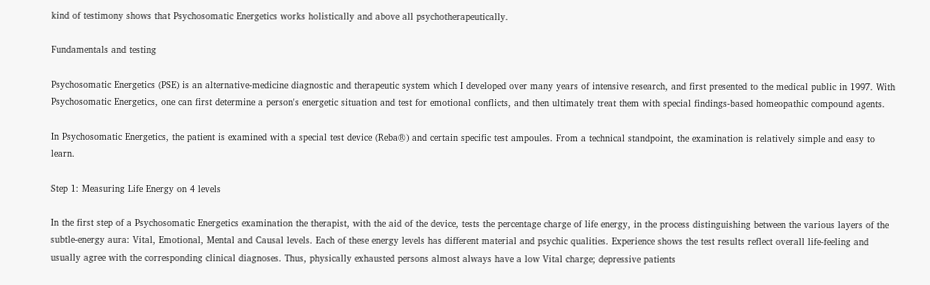kind of testimony shows that Psychosomatic Energetics works holistically and above all psychotherapeutically.

Fundamentals and testing

Psychosomatic Energetics (PSE) is an alternative-medicine diagnostic and therapeutic system which I developed over many years of intensive research, and first presented to the medical public in 1997. With Psychosomatic Energetics, one can first determine a person's energetic situation and test for emotional conflicts, and then ultimately treat them with special findings-based homeopathic compound agents.

In Psychosomatic Energetics, the patient is examined with a special test device (Reba®) and certain specific test ampoules. From a technical standpoint, the examination is relatively simple and easy to learn.

Step 1: Measuring Life Energy on 4 levels

In the first step of a Psychosomatic Energetics examination the therapist, with the aid of the device, tests the percentage charge of life energy, in the process distinguishing between the various layers of the subtle-energy aura: Vital, Emotional, Mental and Causal levels. Each of these energy levels has different material and psychic qualities. Experience shows the test results reflect overall life-feeling and usually agree with the corresponding clinical diagnoses. Thus, physically exhausted persons almost always have a low Vital charge; depressive patients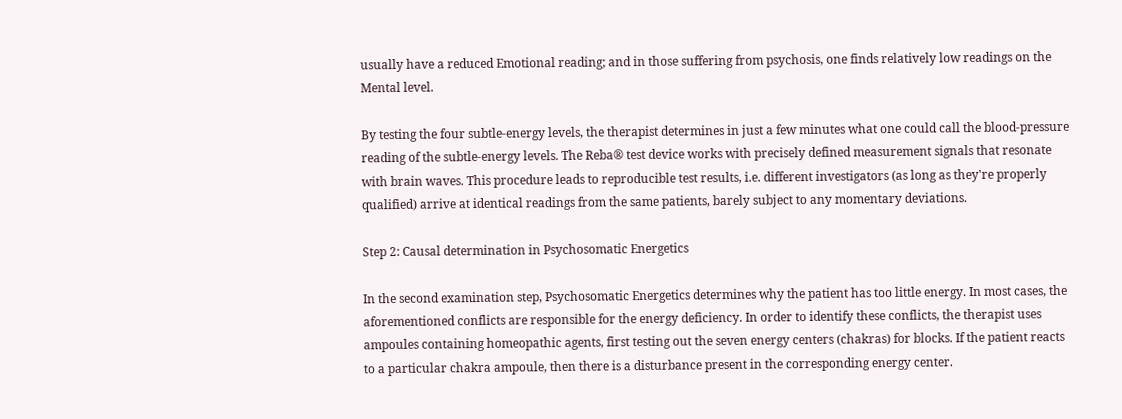usually have a reduced Emotional reading; and in those suffering from psychosis, one finds relatively low readings on the Mental level.

By testing the four subtle-energy levels, the therapist determines in just a few minutes what one could call the blood-pressure reading of the subtle-energy levels. The Reba® test device works with precisely defined measurement signals that resonate with brain waves. This procedure leads to reproducible test results, i.e. different investigators (as long as they're properly qualified) arrive at identical readings from the same patients, barely subject to any momentary deviations.

Step 2: Causal determination in Psychosomatic Energetics

In the second examination step, Psychosomatic Energetics determines why the patient has too little energy. In most cases, the aforementioned conflicts are responsible for the energy deficiency. In order to identify these conflicts, the therapist uses ampoules containing homeopathic agents, first testing out the seven energy centers (chakras) for blocks. If the patient reacts to a particular chakra ampoule, then there is a disturbance present in the corresponding energy center.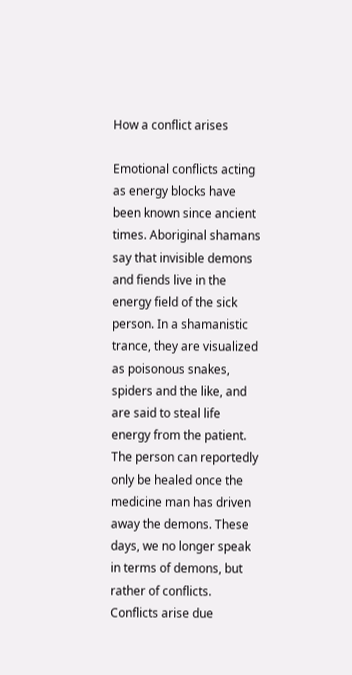How a conflict arises

Emotional conflicts acting as energy blocks have been known since ancient times. Aboriginal shamans say that invisible demons and fiends live in the energy field of the sick person. In a shamanistic trance, they are visualized as poisonous snakes, spiders and the like, and are said to steal life energy from the patient. The person can reportedly only be healed once the medicine man has driven away the demons. These days, we no longer speak in terms of demons, but rather of conflicts. Conflicts arise due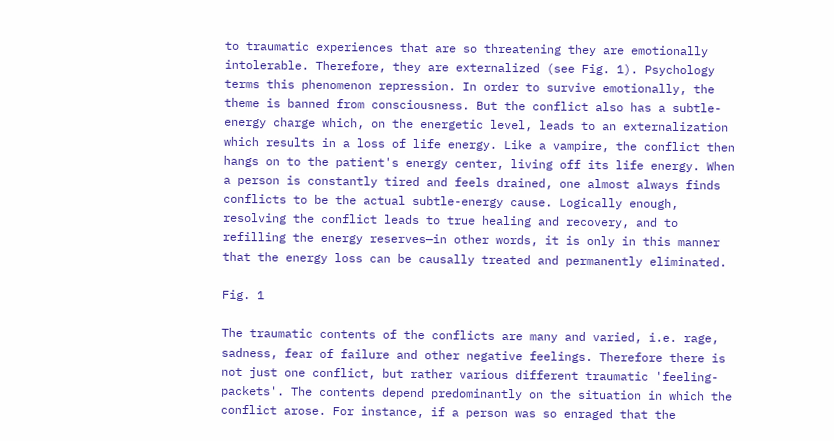to traumatic experiences that are so threatening they are emotionally intolerable. Therefore, they are externalized (see Fig. 1). Psychology terms this phenomenon repression. In order to survive emotionally, the theme is banned from consciousness. But the conflict also has a subtle-energy charge which, on the energetic level, leads to an externalization which results in a loss of life energy. Like a vampire, the conflict then hangs on to the patient's energy center, living off its life energy. When a person is constantly tired and feels drained, one almost always finds conflicts to be the actual subtle-energy cause. Logically enough, resolving the conflict leads to true healing and recovery, and to refilling the energy reserves—in other words, it is only in this manner that the energy loss can be causally treated and permanently eliminated.

Fig. 1

The traumatic contents of the conflicts are many and varied, i.e. rage, sadness, fear of failure and other negative feelings. Therefore there is not just one conflict, but rather various different traumatic 'feeling-packets'. The contents depend predominantly on the situation in which the conflict arose. For instance, if a person was so enraged that the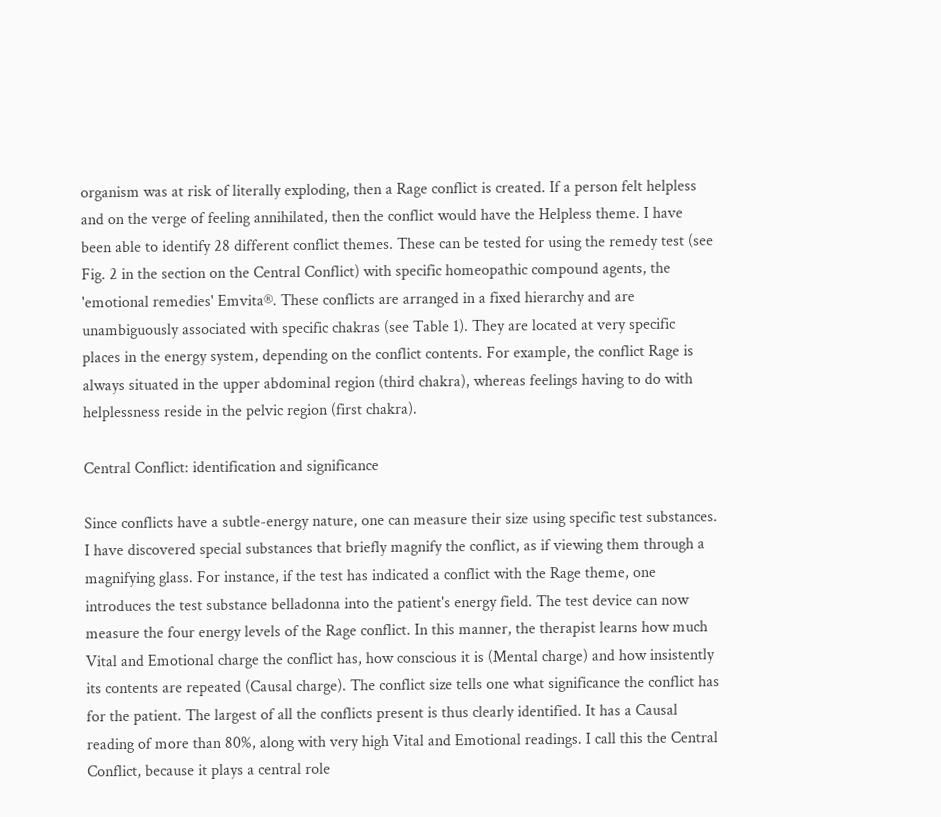organism was at risk of literally exploding, then a Rage conflict is created. If a person felt helpless and on the verge of feeling annihilated, then the conflict would have the Helpless theme. I have been able to identify 28 different conflict themes. These can be tested for using the remedy test (see Fig. 2 in the section on the Central Conflict) with specific homeopathic compound agents, the 'emotional remedies' Emvita®. These conflicts are arranged in a fixed hierarchy and are unambiguously associated with specific chakras (see Table 1). They are located at very specific places in the energy system, depending on the conflict contents. For example, the conflict Rage is always situated in the upper abdominal region (third chakra), whereas feelings having to do with helplessness reside in the pelvic region (first chakra).

Central Conflict: identification and significance

Since conflicts have a subtle-energy nature, one can measure their size using specific test substances. I have discovered special substances that briefly magnify the conflict, as if viewing them through a magnifying glass. For instance, if the test has indicated a conflict with the Rage theme, one introduces the test substance belladonna into the patient's energy field. The test device can now measure the four energy levels of the Rage conflict. In this manner, the therapist learns how much Vital and Emotional charge the conflict has, how conscious it is (Mental charge) and how insistently its contents are repeated (Causal charge). The conflict size tells one what significance the conflict has for the patient. The largest of all the conflicts present is thus clearly identified. It has a Causal reading of more than 80%, along with very high Vital and Emotional readings. I call this the Central Conflict, because it plays a central role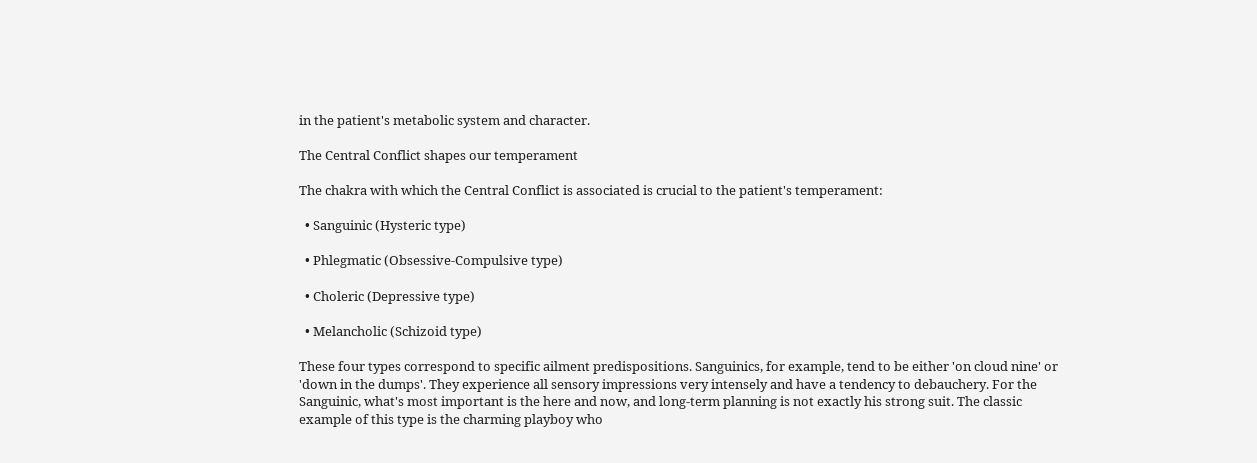in the patient's metabolic system and character.

The Central Conflict shapes our temperament

The chakra with which the Central Conflict is associated is crucial to the patient's temperament:

  • Sanguinic (Hysteric type)

  • Phlegmatic (Obsessive-Compulsive type)

  • Choleric (Depressive type)

  • Melancholic (Schizoid type)

These four types correspond to specific ailment predispositions. Sanguinics, for example, tend to be either 'on cloud nine' or 'down in the dumps'. They experience all sensory impressions very intensely and have a tendency to debauchery. For the Sanguinic, what's most important is the here and now, and long-term planning is not exactly his strong suit. The classic example of this type is the charming playboy who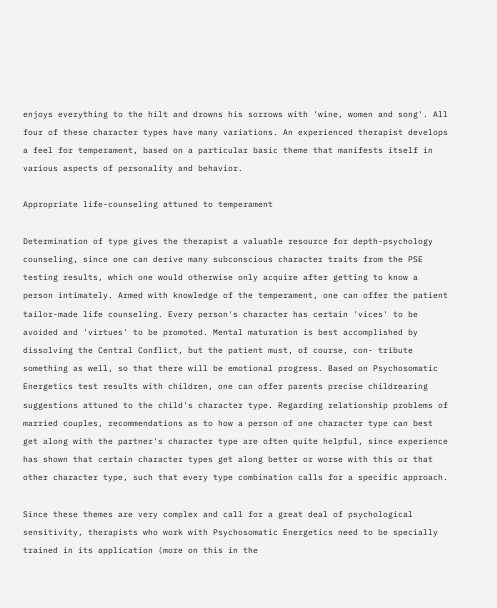enjoys everything to the hilt and drowns his sorrows with 'wine, women and song'. All four of these character types have many variations. An experienced therapist develops a feel for temperament, based on a particular basic theme that manifests itself in various aspects of personality and behavior.

Appropriate life-counseling attuned to temperament

Determination of type gives the therapist a valuable resource for depth-psychology counseling, since one can derive many subconscious character traits from the PSE testing results, which one would otherwise only acquire after getting to know a person intimately. Armed with knowledge of the temperament, one can offer the patient tailor-made life counseling. Every person's character has certain 'vices' to be avoided and 'virtues' to be promoted. Mental maturation is best accomplished by dissolving the Central Conflict, but the patient must, of course, con- tribute something as well, so that there will be emotional progress. Based on Psychosomatic Energetics test results with children, one can offer parents precise childrearing suggestions attuned to the child's character type. Regarding relationship problems of married couples, recommendations as to how a person of one character type can best get along with the partner's character type are often quite helpful, since experience has shown that certain character types get along better or worse with this or that other character type, such that every type combination calls for a specific approach.

Since these themes are very complex and call for a great deal of psychological sensitivity, therapists who work with Psychosomatic Energetics need to be specially trained in its application (more on this in the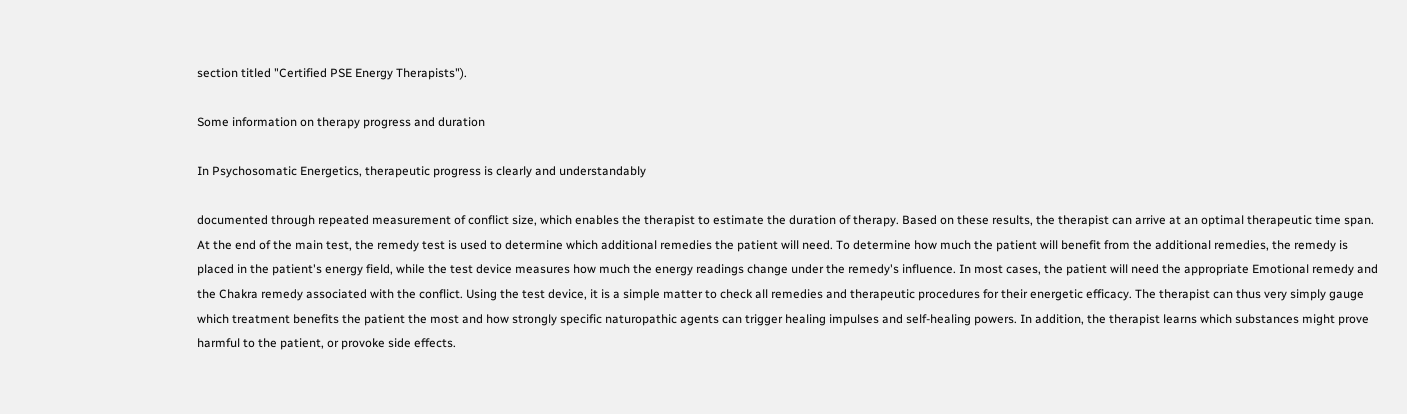section titled "Certified PSE Energy Therapists").

Some information on therapy progress and duration

In Psychosomatic Energetics, therapeutic progress is clearly and understandably

documented through repeated measurement of conflict size, which enables the therapist to estimate the duration of therapy. Based on these results, the therapist can arrive at an optimal therapeutic time span. At the end of the main test, the remedy test is used to determine which additional remedies the patient will need. To determine how much the patient will benefit from the additional remedies, the remedy is placed in the patient's energy field, while the test device measures how much the energy readings change under the remedy's influence. In most cases, the patient will need the appropriate Emotional remedy and the Chakra remedy associated with the conflict. Using the test device, it is a simple matter to check all remedies and therapeutic procedures for their energetic efficacy. The therapist can thus very simply gauge which treatment benefits the patient the most and how strongly specific naturopathic agents can trigger healing impulses and self-healing powers. In addition, the therapist learns which substances might prove harmful to the patient, or provoke side effects.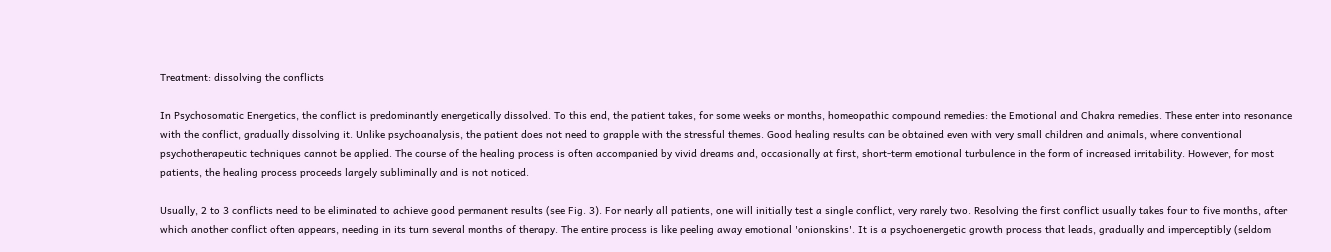Treatment: dissolving the conflicts

In Psychosomatic Energetics, the conflict is predominantly energetically dissolved. To this end, the patient takes, for some weeks or months, homeopathic compound remedies: the Emotional and Chakra remedies. These enter into resonance with the conflict, gradually dissolving it. Unlike psychoanalysis, the patient does not need to grapple with the stressful themes. Good healing results can be obtained even with very small children and animals, where conventional psychotherapeutic techniques cannot be applied. The course of the healing process is often accompanied by vivid dreams and, occasionally at first, short-term emotional turbulence in the form of increased irritability. However, for most patients, the healing process proceeds largely subliminally and is not noticed.

Usually, 2 to 3 conflicts need to be eliminated to achieve good permanent results (see Fig. 3). For nearly all patients, one will initially test a single conflict, very rarely two. Resolving the first conflict usually takes four to five months, after which another conflict often appears, needing in its turn several months of therapy. The entire process is like peeling away emotional 'onionskins'. It is a psychoenergetic growth process that leads, gradually and imperceptibly (seldom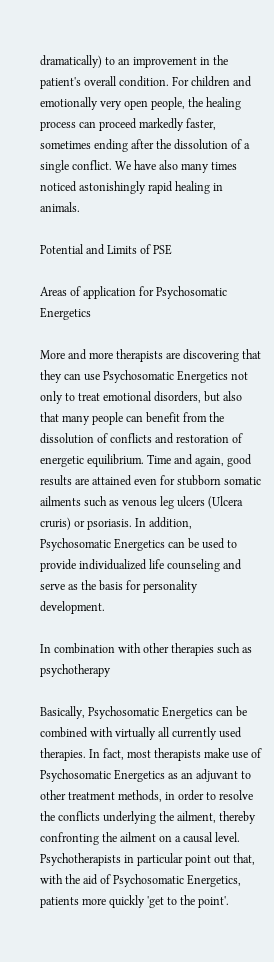dramatically) to an improvement in the patient's overall condition. For children and emotionally very open people, the healing process can proceed markedly faster, sometimes ending after the dissolution of a single conflict. We have also many times noticed astonishingly rapid healing in animals.

Potential and Limits of PSE

Areas of application for Psychosomatic Energetics

More and more therapists are discovering that they can use Psychosomatic Energetics not only to treat emotional disorders, but also that many people can benefit from the dissolution of conflicts and restoration of energetic equilibrium. Time and again, good results are attained even for stubborn somatic ailments such as venous leg ulcers (Ulcera cruris) or psoriasis. In addition, Psychosomatic Energetics can be used to provide individualized life counseling and serve as the basis for personality development.

In combination with other therapies such as psychotherapy

Basically, Psychosomatic Energetics can be combined with virtually all currently used therapies. In fact, most therapists make use of Psychosomatic Energetics as an adjuvant to other treatment methods, in order to resolve the conflicts underlying the ailment, thereby confronting the ailment on a causal level. Psychotherapists in particular point out that, with the aid of Psychosomatic Energetics, patients more quickly 'get to the point'.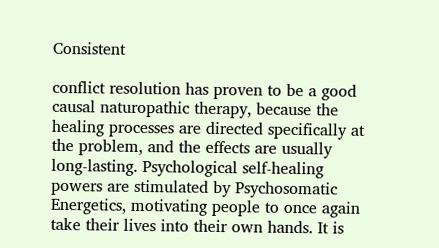Consistent

conflict resolution has proven to be a good causal naturopathic therapy, because the healing processes are directed specifically at the problem, and the effects are usually long-lasting. Psychological self-healing powers are stimulated by Psychosomatic Energetics, motivating people to once again take their lives into their own hands. It is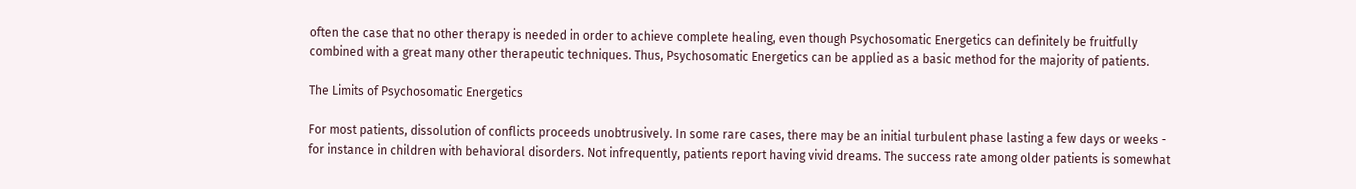often the case that no other therapy is needed in order to achieve complete healing, even though Psychosomatic Energetics can definitely be fruitfully combined with a great many other therapeutic techniques. Thus, Psychosomatic Energetics can be applied as a basic method for the majority of patients.

The Limits of Psychosomatic Energetics

For most patients, dissolution of conflicts proceeds unobtrusively. In some rare cases, there may be an initial turbulent phase lasting a few days or weeks - for instance in children with behavioral disorders. Not infrequently, patients report having vivid dreams. The success rate among older patients is somewhat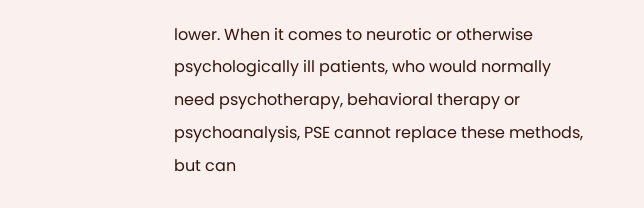lower. When it comes to neurotic or otherwise psychologically ill patients, who would normally need psychotherapy, behavioral therapy or psychoanalysis, PSE cannot replace these methods, but can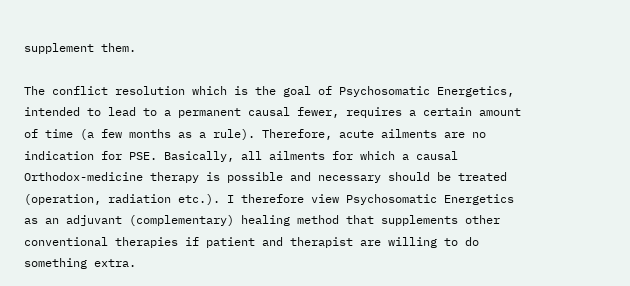supplement them.

The conflict resolution which is the goal of Psychosomatic Energetics, intended to lead to a permanent causal fewer, requires a certain amount of time (a few months as a rule). Therefore, acute ailments are no indication for PSE. Basically, all ailments for which a causal Orthodox-medicine therapy is possible and necessary should be treated (operation, radiation etc.). I therefore view Psychosomatic Energetics as an adjuvant (complementary) healing method that supplements other conventional therapies if patient and therapist are willing to do something extra.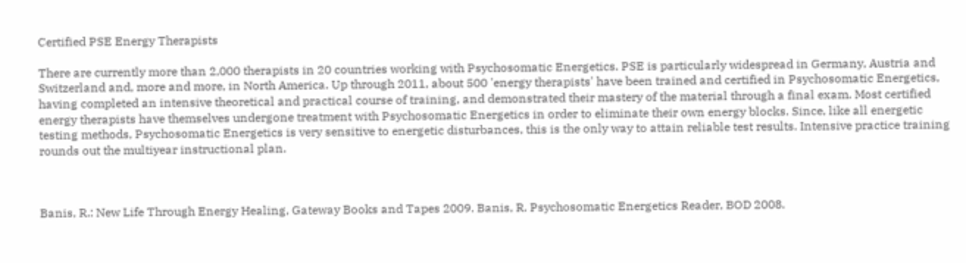Certified PSE Energy Therapists

There are currently more than 2,000 therapists in 20 countries working with Psychosomatic Energetics. PSE is particularly widespread in Germany, Austria and Switzerland and, more and more, in North America. Up through 2011, about 500 'energy therapists' have been trained and certified in Psychosomatic Energetics, having completed an intensive theoretical and practical course of training, and demonstrated their mastery of the material through a final exam. Most certified energy therapists have themselves undergone treatment with Psychosomatic Energetics in order to eliminate their own energy blocks. Since, like all energetic testing methods, Psychosomatic Energetics is very sensitive to energetic disturbances, this is the only way to attain reliable test results. Intensive practice training rounds out the multiyear instructional plan.



Banis, R.: New Life Through Energy Healing, Gateway Books and Tapes 2009. Banis, R. Psychosomatic Energetics Reader, BOD 2008.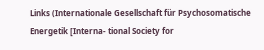Links (Internationale Gesellschaft für Psychosomatische Energetik [Interna- tional Society for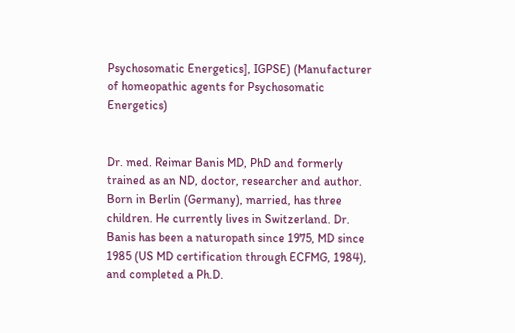Psychosomatic Energetics], IGPSE) (Manufacturer of homeopathic agents for Psychosomatic Energetics)


Dr. med. Reimar Banis MD, PhD and formerly trained as an ND, doctor, researcher and author. Born in Berlin (Germany), married, has three children. He currently lives in Switzerland. Dr. Banis has been a naturopath since 1975, MD since 1985 (US MD certification through ECFMG, 1984), and completed a Ph.D.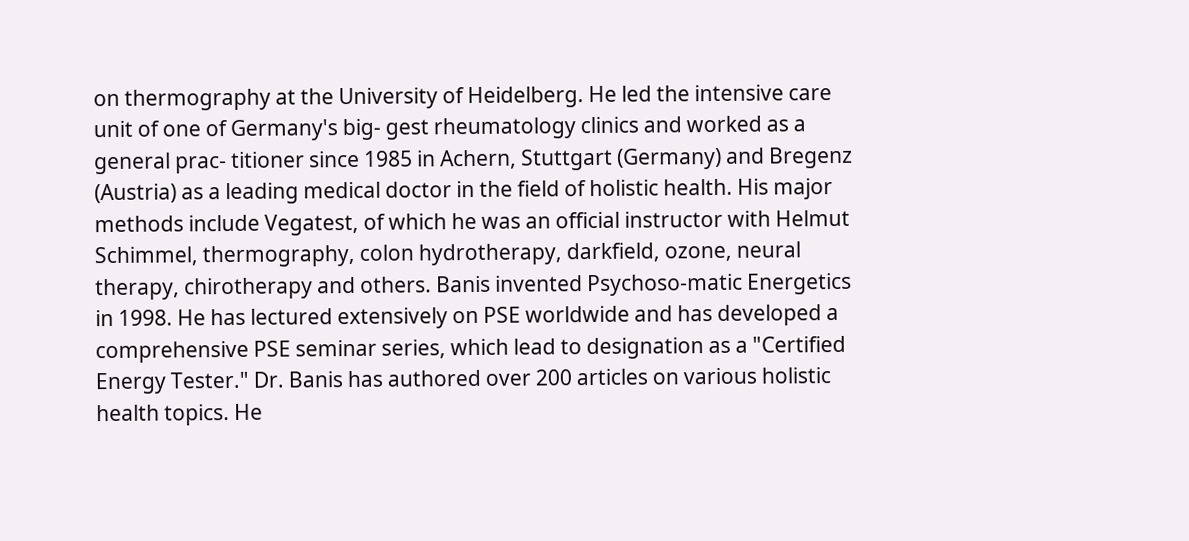on thermography at the University of Heidelberg. He led the intensive care unit of one of Germany's big- gest rheumatology clinics and worked as a general prac- titioner since 1985 in Achern, Stuttgart (Germany) and Bregenz (Austria) as a leading medical doctor in the field of holistic health. His major methods include Vegatest, of which he was an official instructor with Helmut Schimmel, thermography, colon hydrotherapy, darkfield, ozone, neural therapy, chirotherapy and others. Banis invented Psychoso-matic Energetics in 1998. He has lectured extensively on PSE worldwide and has developed a comprehensive PSE seminar series, which lead to designation as a "Certified Energy Tester." Dr. Banis has authored over 200 articles on various holistic health topics. He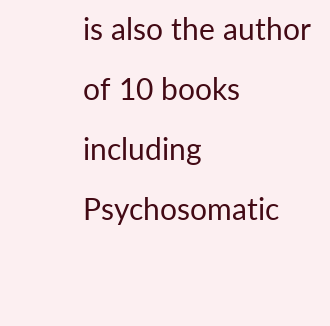is also the author of 10 books including Psychosomatic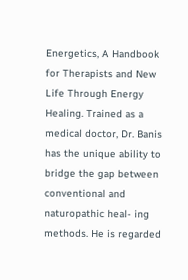Energetics, A Handbook for Therapists and New Life Through Energy Healing. Trained as a medical doctor, Dr. Banis has the unique ability to bridge the gap between conventional and naturopathic heal- ing methods. He is regarded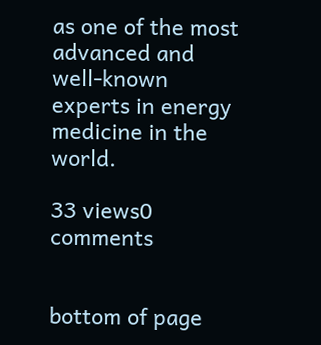as one of the most advanced and well-known experts in energy medicine in the world.

33 views0 comments


bottom of page